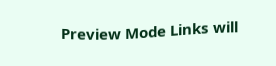Preview Mode Links will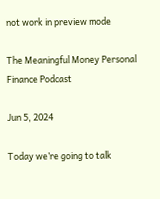not work in preview mode

The Meaningful Money Personal Finance Podcast

Jun 5, 2024

Today we’re going to talk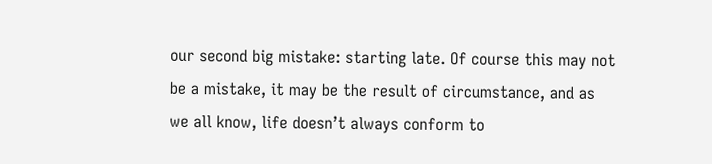our second big mistake: starting late. Of course this may not be a mistake, it may be the result of circumstance, and as we all know, life doesn’t always conform to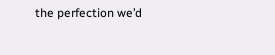the perfection we’d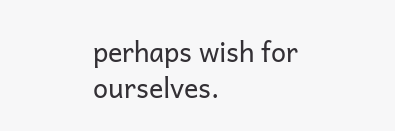perhaps wish for ourselves.